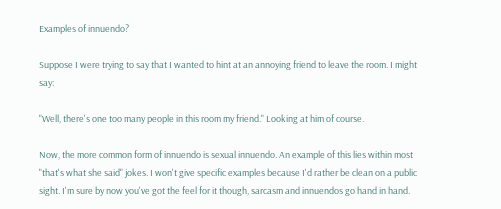Examples of innuendo?

Suppose I were trying to say that I wanted to hint at an annoying friend to leave the room. I might say:

"Well, there's one too many people in this room my friend." Looking at him of course.

Now, the more common form of innuendo is sexual innuendo. An example of this lies within most "that's what she said" jokes. I won't give specific examples because I'd rather be clean on a public sight. I'm sure by now you've got the feel for it though, sarcasm and innuendos go hand in hand.